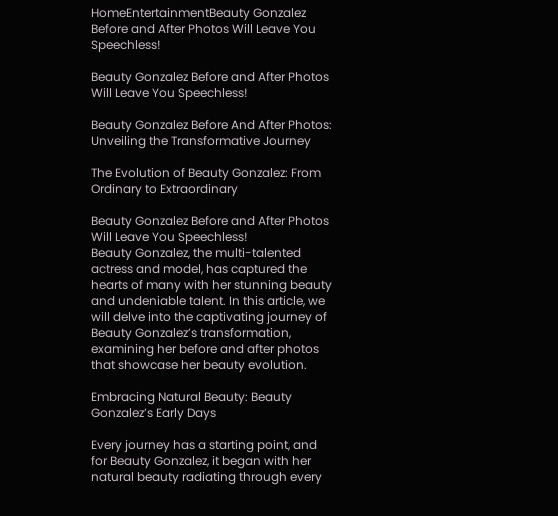HomeEntertainmentBeauty Gonzalez Before and After Photos Will Leave You Speechless!

Beauty Gonzalez Before and After Photos Will Leave You Speechless!

Beauty Gonzalez Before And After Photos: Unveiling the Transformative Journey

The Evolution of Beauty Gonzalez: From Ordinary to Extraordinary

Beauty Gonzalez Before and After Photos Will Leave You Speechless!
Beauty Gonzalez, the multi-talented actress and model, has captured the hearts of many with her stunning beauty and undeniable talent. In this article, we will delve into the captivating journey of Beauty Gonzalez’s transformation, examining her before and after photos that showcase her beauty evolution.

Embracing Natural Beauty: Beauty Gonzalez’s Early Days

Every journey has a starting point, and for Beauty Gonzalez, it began with her natural beauty radiating through every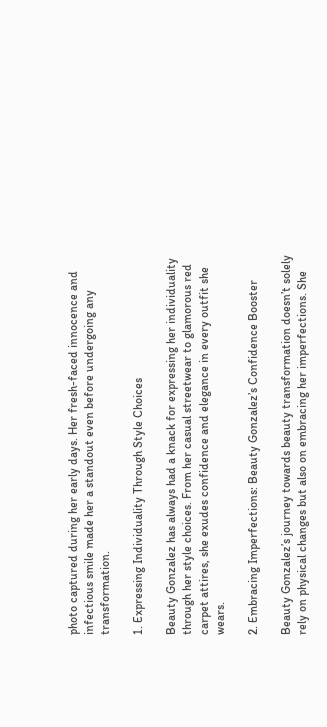photo captured during her early days. Her fresh-faced innocence and infectious smile made her a standout even before undergoing any transformation.

1. Expressing Individuality Through Style Choices

Beauty Gonzalez has always had a knack for expressing her individuality through her style choices. From her casual streetwear to glamorous red carpet attires, she exudes confidence and elegance in every outfit she wears.

2. Embracing Imperfections: Beauty Gonzalez’s Confidence Booster

Beauty Gonzalez’s journey towards beauty transformation doesn’t solely rely on physical changes but also on embracing her imperfections. She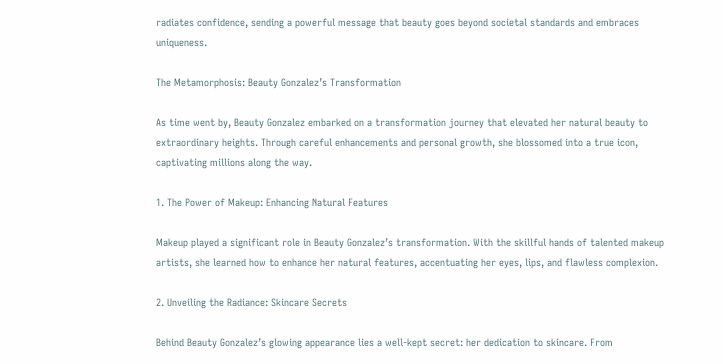radiates confidence, sending a powerful message that beauty goes beyond societal standards and embraces uniqueness.

The Metamorphosis: Beauty Gonzalez’s Transformation

As time went by, Beauty Gonzalez embarked on a transformation journey that elevated her natural beauty to extraordinary heights. Through careful enhancements and personal growth, she blossomed into a true icon, captivating millions along the way.

1. The Power of Makeup: Enhancing Natural Features

Makeup played a significant role in Beauty Gonzalez’s transformation. With the skillful hands of talented makeup artists, she learned how to enhance her natural features, accentuating her eyes, lips, and flawless complexion.

2. Unveiling the Radiance: Skincare Secrets

Behind Beauty Gonzalez’s glowing appearance lies a well-kept secret: her dedication to skincare. From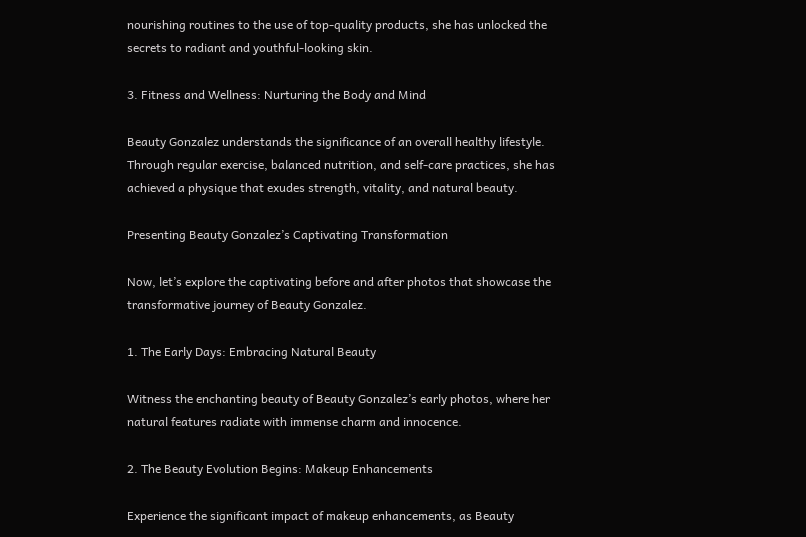nourishing routines to the use of top-quality products, she has unlocked the secrets to radiant and youthful-looking skin.

3. Fitness and Wellness: Nurturing the Body and Mind

Beauty Gonzalez understands the significance of an overall healthy lifestyle. Through regular exercise, balanced nutrition, and self-care practices, she has achieved a physique that exudes strength, vitality, and natural beauty.

Presenting Beauty Gonzalez’s Captivating Transformation

Now, let’s explore the captivating before and after photos that showcase the transformative journey of Beauty Gonzalez.

1. The Early Days: Embracing Natural Beauty

Witness the enchanting beauty of Beauty Gonzalez’s early photos, where her natural features radiate with immense charm and innocence.

2. The Beauty Evolution Begins: Makeup Enhancements

Experience the significant impact of makeup enhancements, as Beauty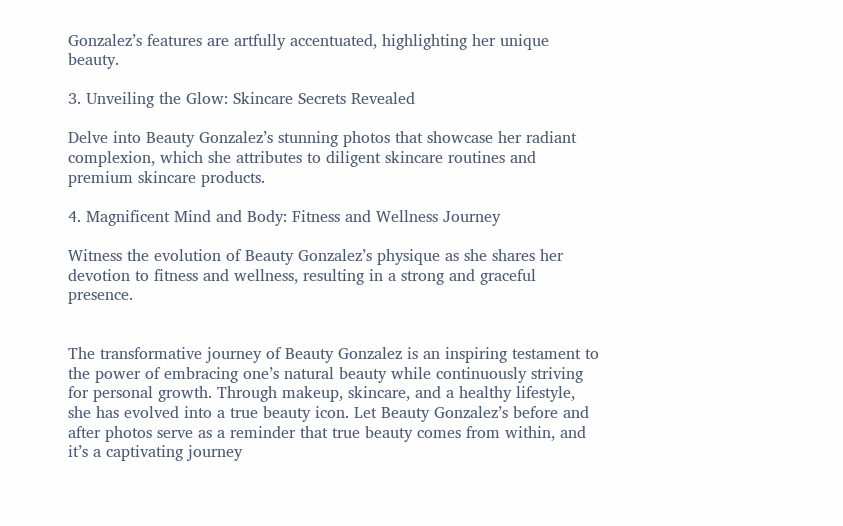Gonzalez’s features are artfully accentuated, highlighting her unique beauty.

3. Unveiling the Glow: Skincare Secrets Revealed

Delve into Beauty Gonzalez’s stunning photos that showcase her radiant complexion, which she attributes to diligent skincare routines and premium skincare products.

4. Magnificent Mind and Body: Fitness and Wellness Journey

Witness the evolution of Beauty Gonzalez’s physique as she shares her devotion to fitness and wellness, resulting in a strong and graceful presence.


The transformative journey of Beauty Gonzalez is an inspiring testament to the power of embracing one’s natural beauty while continuously striving for personal growth. Through makeup, skincare, and a healthy lifestyle, she has evolved into a true beauty icon. Let Beauty Gonzalez’s before and after photos serve as a reminder that true beauty comes from within, and it’s a captivating journey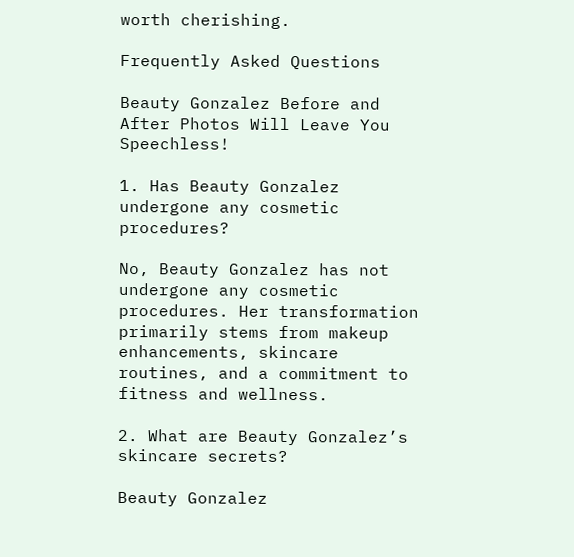worth cherishing.

Frequently Asked Questions

Beauty Gonzalez Before and After Photos Will Leave You Speechless!

1. Has Beauty Gonzalez undergone any cosmetic procedures?

No, Beauty Gonzalez has not undergone any cosmetic procedures. Her transformation primarily stems from makeup enhancements, skincare routines, and a commitment to fitness and wellness.

2. What are Beauty Gonzalez’s skincare secrets?

Beauty Gonzalez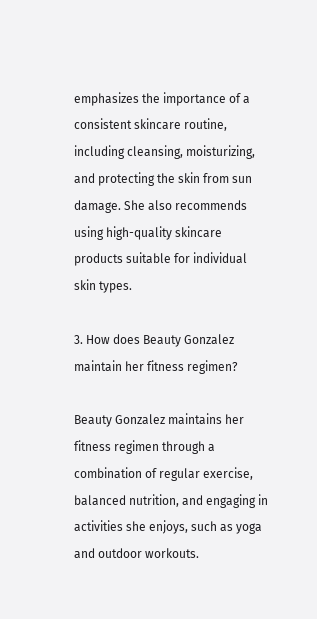emphasizes the importance of a consistent skincare routine, including cleansing, moisturizing, and protecting the skin from sun damage. She also recommends using high-quality skincare products suitable for individual skin types.

3. How does Beauty Gonzalez maintain her fitness regimen?

Beauty Gonzalez maintains her fitness regimen through a combination of regular exercise, balanced nutrition, and engaging in activities she enjoys, such as yoga and outdoor workouts.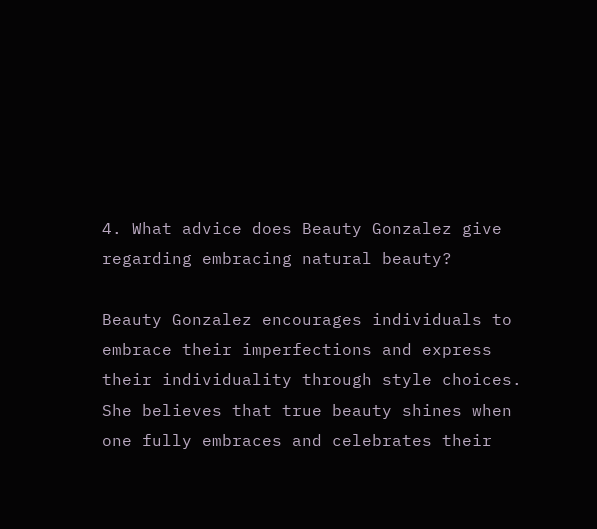4. What advice does Beauty Gonzalez give regarding embracing natural beauty?

Beauty Gonzalez encourages individuals to embrace their imperfections and express their individuality through style choices. She believes that true beauty shines when one fully embraces and celebrates their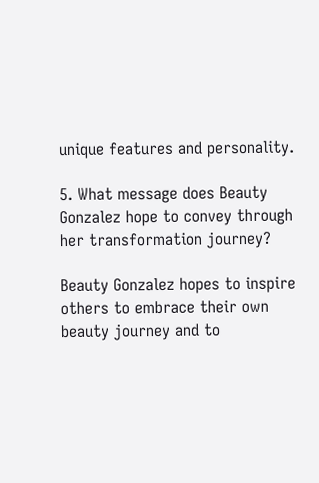unique features and personality.

5. What message does Beauty Gonzalez hope to convey through her transformation journey?

Beauty Gonzalez hopes to inspire others to embrace their own beauty journey and to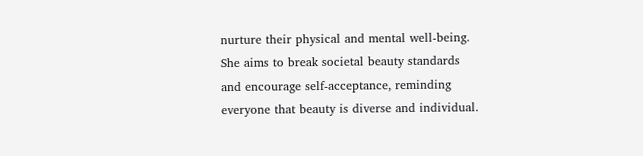nurture their physical and mental well-being. She aims to break societal beauty standards and encourage self-acceptance, reminding everyone that beauty is diverse and individual.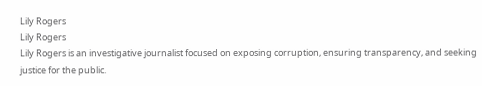Lily Rogers
Lily Rogers
Lily Rogers is an investigative journalist focused on exposing corruption, ensuring transparency, and seeking justice for the public.